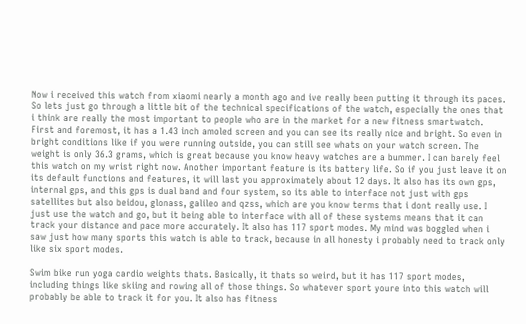Now i received this watch from xiaomi nearly a month ago and ive really been putting it through its paces. So lets just go through a little bit of the technical specifications of the watch, especially the ones that i think are really the most important to people who are in the market for a new fitness smartwatch. First and foremost, it has a 1.43 inch amoled screen and you can see its really nice and bright. So even in bright conditions like if you were running outside, you can still see whats on your watch screen. The weight is only 36.3 grams, which is great because you know heavy watches are a bummer. I can barely feel this watch on my wrist right now. Another important feature is its battery life. So if you just leave it on its default functions and features, it will last you approximately about 12 days. It also has its own gps, internal gps, and this gps is dual band and four system, so its able to interface not just with gps satellites but also beidou, glonass, galileo and qzss, which are you know terms that i dont really use. I just use the watch and go, but it being able to interface with all of these systems means that it can track your distance and pace more accurately. It also has 117 sport modes. My mind was boggled when i saw just how many sports this watch is able to track, because in all honesty i probably need to track only like six sport modes.

Swim bike run yoga cardio weights thats. Basically, it thats so weird, but it has 117 sport modes, including things like skiing and rowing all of those things. So whatever sport youre into this watch will probably be able to track it for you. It also has fitness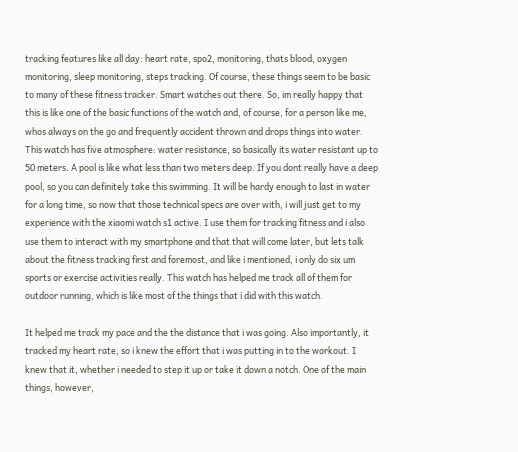tracking features like all day: heart rate, spo2, monitoring, thats blood, oxygen monitoring, sleep monitoring, steps tracking. Of course, these things seem to be basic to many of these fitness tracker. Smart watches out there. So, im really happy that this is like one of the basic functions of the watch and, of course, for a person like me, whos always on the go and frequently accident thrown and drops things into water. This watch has five atmosphere: water resistance, so basically its water resistant up to 50 meters. A pool is like what less than two meters deep. If you dont really have a deep pool, so you can definitely take this swimming. It will be hardy enough to last in water for a long time, so now that those technical specs are over with, i will just get to my experience with the xiaomi watch s1 active. I use them for tracking fitness and i also use them to interact with my smartphone and that that will come later, but lets talk about the fitness tracking first and foremost, and like i mentioned, i only do six um sports or exercise activities really. This watch has helped me track all of them for outdoor running, which is like most of the things that i did with this watch.

It helped me track my pace and the the distance that i was going. Also importantly, it tracked my heart rate, so i knew the effort that i was putting in to the workout. I knew that it, whether i needed to step it up or take it down a notch. One of the main things, however,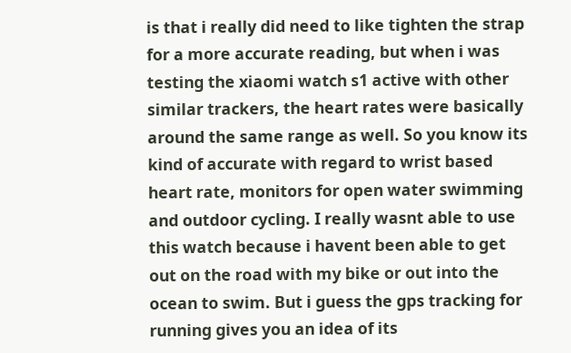is that i really did need to like tighten the strap for a more accurate reading, but when i was testing the xiaomi watch s1 active with other similar trackers, the heart rates were basically around the same range as well. So you know its kind of accurate with regard to wrist based heart rate, monitors for open water swimming and outdoor cycling. I really wasnt able to use this watch because i havent been able to get out on the road with my bike or out into the ocean to swim. But i guess the gps tracking for running gives you an idea of its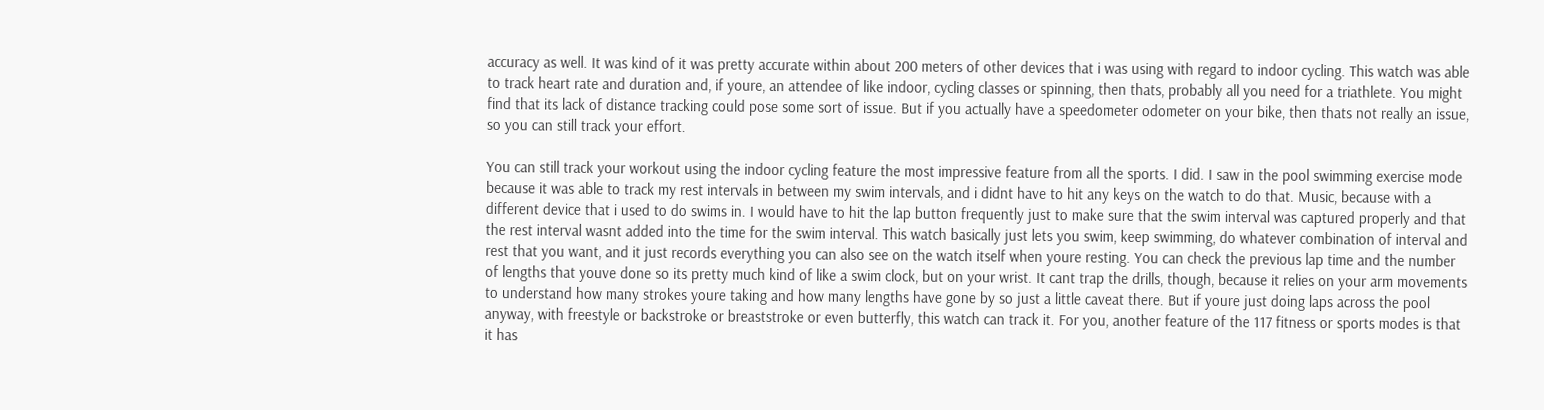accuracy as well. It was kind of it was pretty accurate within about 200 meters of other devices that i was using with regard to indoor cycling. This watch was able to track heart rate and duration and, if youre, an attendee of like indoor, cycling classes or spinning, then thats, probably all you need for a triathlete. You might find that its lack of distance tracking could pose some sort of issue. But if you actually have a speedometer odometer on your bike, then thats not really an issue, so you can still track your effort.

You can still track your workout using the indoor cycling feature the most impressive feature from all the sports. I did. I saw in the pool swimming exercise mode because it was able to track my rest intervals in between my swim intervals, and i didnt have to hit any keys on the watch to do that. Music, because with a different device that i used to do swims in. I would have to hit the lap button frequently just to make sure that the swim interval was captured properly and that the rest interval wasnt added into the time for the swim interval. This watch basically just lets you swim, keep swimming, do whatever combination of interval and rest that you want, and it just records everything you can also see on the watch itself when youre resting. You can check the previous lap time and the number of lengths that youve done so its pretty much kind of like a swim clock, but on your wrist. It cant trap the drills, though, because it relies on your arm movements to understand how many strokes youre taking and how many lengths have gone by so just a little caveat there. But if youre just doing laps across the pool anyway, with freestyle or backstroke or breaststroke or even butterfly, this watch can track it. For you, another feature of the 117 fitness or sports modes is that it has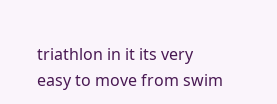triathlon in it its very easy to move from swim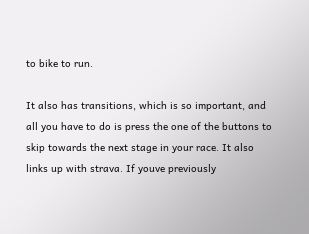to bike to run.

It also has transitions, which is so important, and all you have to do is press the one of the buttons to skip towards the next stage in your race. It also links up with strava. If youve previously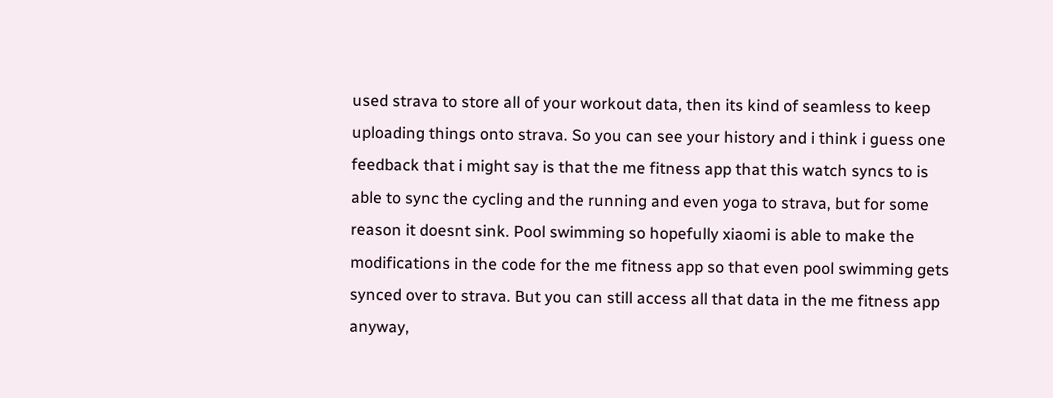used strava to store all of your workout data, then its kind of seamless to keep uploading things onto strava. So you can see your history and i think i guess one feedback that i might say is that the me fitness app that this watch syncs to is able to sync the cycling and the running and even yoga to strava, but for some reason it doesnt sink. Pool swimming so hopefully xiaomi is able to make the modifications in the code for the me fitness app so that even pool swimming gets synced over to strava. But you can still access all that data in the me fitness app anyway,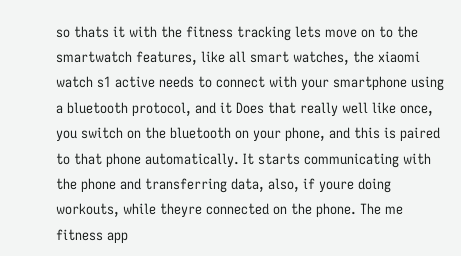so thats it with the fitness tracking lets move on to the smartwatch features, like all smart watches, the xiaomi watch s1 active needs to connect with your smartphone using a bluetooth protocol, and it Does that really well like once, you switch on the bluetooth on your phone, and this is paired to that phone automatically. It starts communicating with the phone and transferring data, also, if youre doing workouts, while theyre connected on the phone. The me fitness app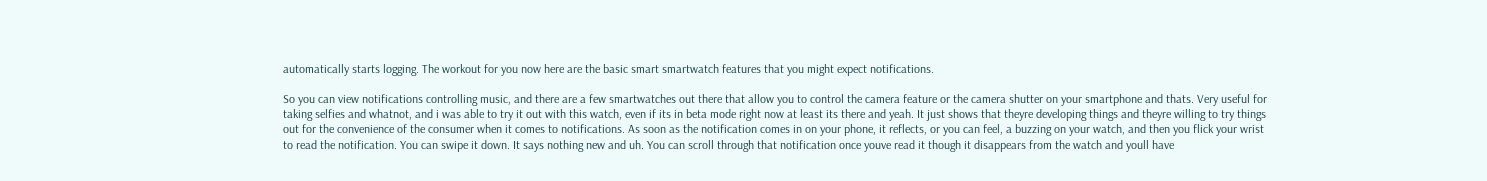automatically starts logging. The workout for you now here are the basic smart smartwatch features that you might expect notifications.

So you can view notifications controlling music, and there are a few smartwatches out there that allow you to control the camera feature or the camera shutter on your smartphone and thats. Very useful for taking selfies and whatnot, and i was able to try it out with this watch, even if its in beta mode right now at least its there and yeah. It just shows that theyre developing things and theyre willing to try things out for the convenience of the consumer when it comes to notifications. As soon as the notification comes in on your phone, it reflects, or you can feel, a buzzing on your watch, and then you flick your wrist to read the notification. You can swipe it down. It says nothing new and uh. You can scroll through that notification once youve read it though it disappears from the watch and youll have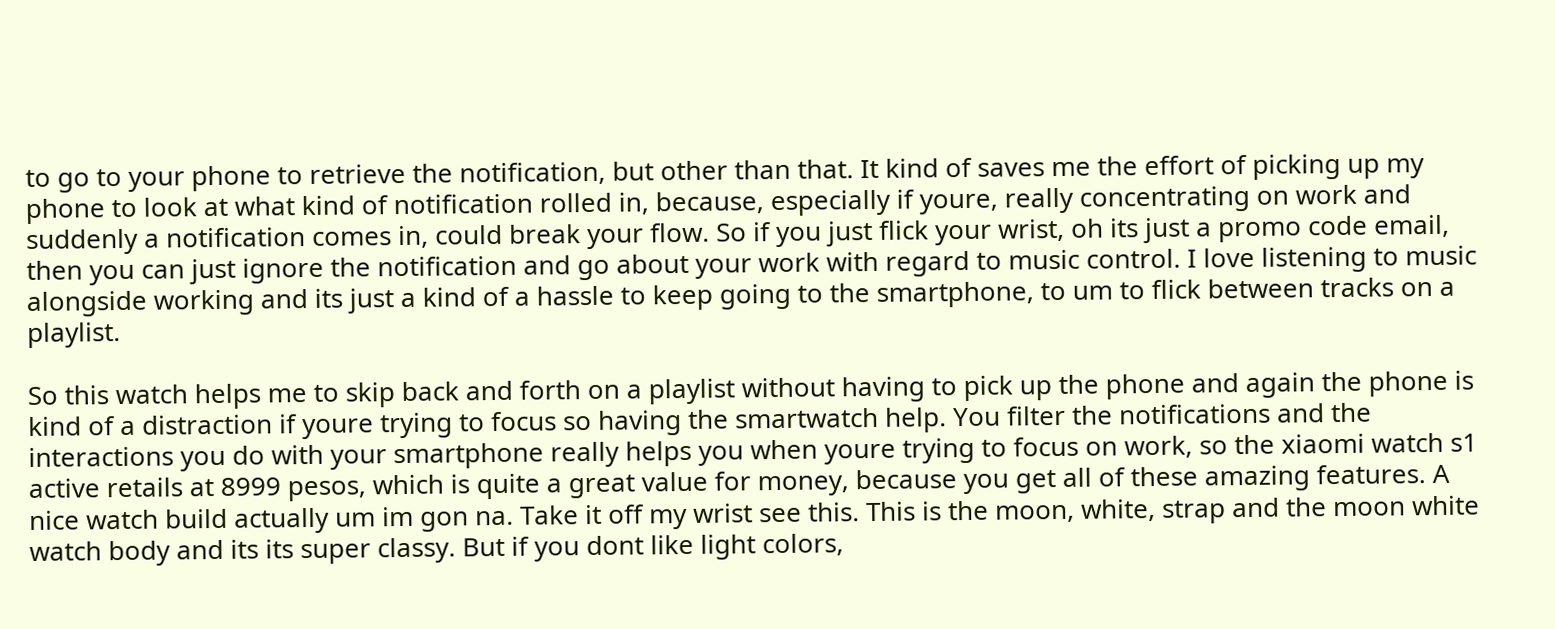to go to your phone to retrieve the notification, but other than that. It kind of saves me the effort of picking up my phone to look at what kind of notification rolled in, because, especially if youre, really concentrating on work and suddenly a notification comes in, could break your flow. So if you just flick your wrist, oh its just a promo code email, then you can just ignore the notification and go about your work with regard to music control. I love listening to music alongside working and its just a kind of a hassle to keep going to the smartphone, to um to flick between tracks on a playlist.

So this watch helps me to skip back and forth on a playlist without having to pick up the phone and again the phone is kind of a distraction if youre trying to focus so having the smartwatch help. You filter the notifications and the interactions you do with your smartphone really helps you when youre trying to focus on work, so the xiaomi watch s1 active retails at 8999 pesos, which is quite a great value for money, because you get all of these amazing features. A nice watch build actually um im gon na. Take it off my wrist see this. This is the moon, white, strap and the moon white watch body and its its super classy. But if you dont like light colors,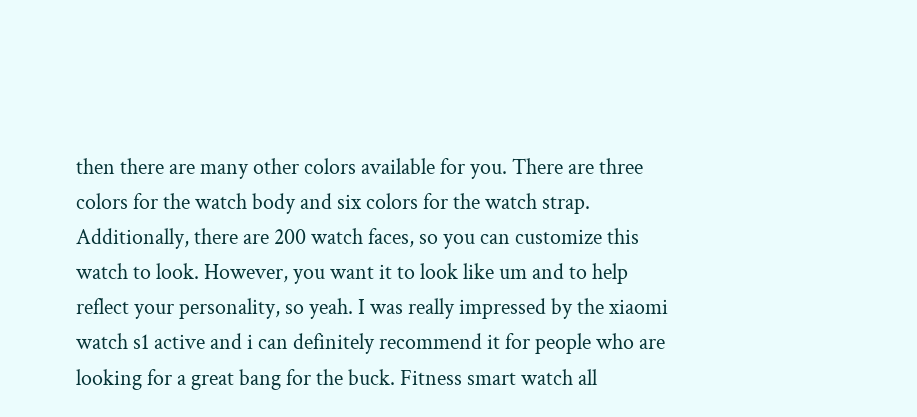then there are many other colors available for you. There are three colors for the watch body and six colors for the watch strap. Additionally, there are 200 watch faces, so you can customize this watch to look. However, you want it to look like um and to help reflect your personality, so yeah. I was really impressed by the xiaomi watch s1 active and i can definitely recommend it for people who are looking for a great bang for the buck. Fitness smart watch all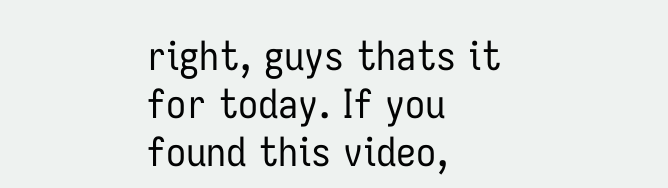right, guys thats it for today. If you found this video,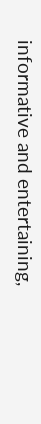informative and entertaining,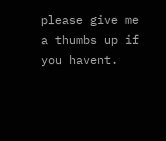please give me a thumbs up if you havent.